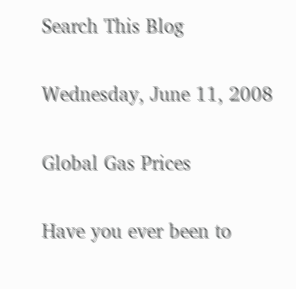Search This Blog

Wednesday, June 11, 2008

Global Gas Prices

Have you ever been to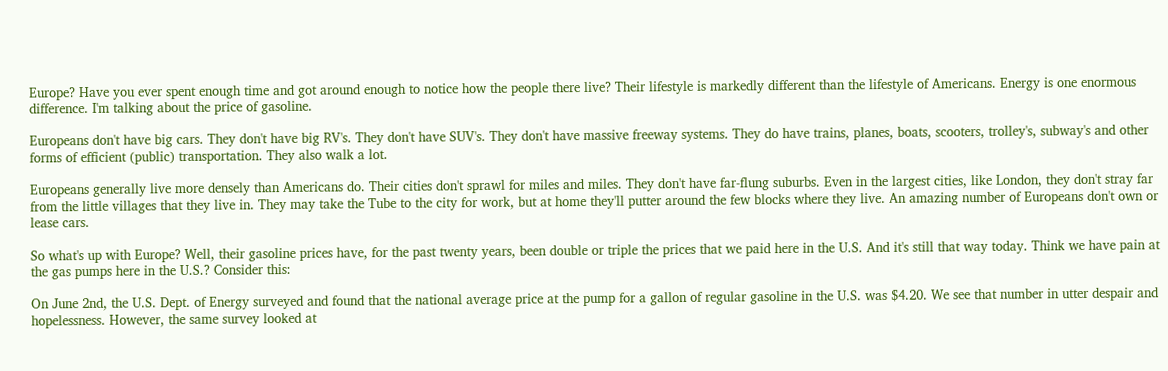Europe? Have you ever spent enough time and got around enough to notice how the people there live? Their lifestyle is markedly different than the lifestyle of Americans. Energy is one enormous difference. I'm talking about the price of gasoline.

Europeans don't have big cars. They don't have big RV's. They don't have SUV's. They don't have massive freeway systems. They do have trains, planes, boats, scooters, trolley's, subway's and other forms of efficient (public) transportation. They also walk a lot.

Europeans generally live more densely than Americans do. Their cities don't sprawl for miles and miles. They don't have far-flung suburbs. Even in the largest cities, like London, they don't stray far from the little villages that they live in. They may take the Tube to the city for work, but at home they'll putter around the few blocks where they live. An amazing number of Europeans don't own or lease cars.

So what's up with Europe? Well, their gasoline prices have, for the past twenty years, been double or triple the prices that we paid here in the U.S. And it's still that way today. Think we have pain at the gas pumps here in the U.S.? Consider this:

On June 2nd, the U.S. Dept. of Energy surveyed and found that the national average price at the pump for a gallon of regular gasoline in the U.S. was $4.20. We see that number in utter despair and hopelessness. However, the same survey looked at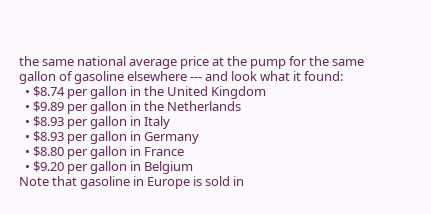the same national average price at the pump for the same gallon of gasoline elsewhere --- and look what it found:
  • $8.74 per gallon in the United Kingdom
  • $9.89 per gallon in the Netherlands
  • $8.93 per gallon in Italy
  • $8.93 per gallon in Germany
  • $8.80 per gallon in France
  • $9.20 per gallon in Belgium
Note that gasoline in Europe is sold in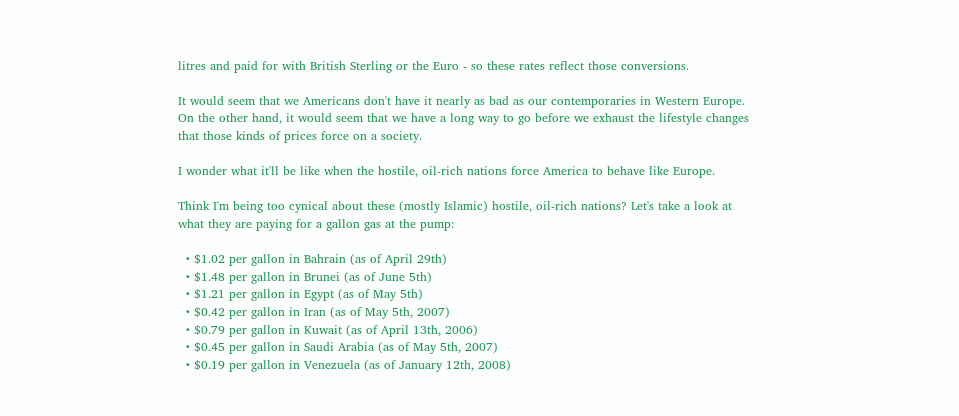litres and paid for with British Sterling or the Euro - so these rates reflect those conversions.

It would seem that we Americans don't have it nearly as bad as our contemporaries in Western Europe. On the other hand, it would seem that we have a long way to go before we exhaust the lifestyle changes that those kinds of prices force on a society.

I wonder what it'll be like when the hostile, oil-rich nations force America to behave like Europe.

Think I'm being too cynical about these (mostly Islamic) hostile, oil-rich nations? Let's take a look at what they are paying for a gallon gas at the pump:

  • $1.02 per gallon in Bahrain (as of April 29th)
  • $1.48 per gallon in Brunei (as of June 5th)
  • $1.21 per gallon in Egypt (as of May 5th)
  • $0.42 per gallon in Iran (as of May 5th, 2007)
  • $0.79 per gallon in Kuwait (as of April 13th, 2006)
  • $0.45 per gallon in Saudi Arabia (as of May 5th, 2007)
  • $0.19 per gallon in Venezuela (as of January 12th, 2008)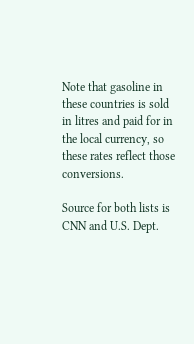Note that gasoline in these countries is sold in litres and paid for in the local currency, so these rates reflect those conversions.

Source for both lists is CNN and U.S. Dept.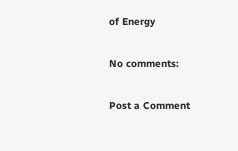of Energy

No comments:

Post a Comment